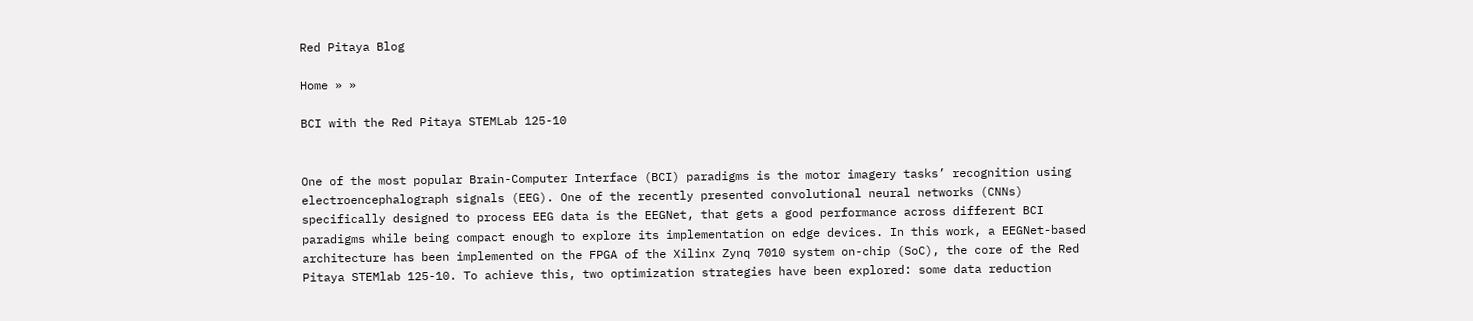Red Pitaya Blog

Home » »

BCI with the Red Pitaya STEMLab 125-10


One of the most popular Brain-Computer Interface (BCI) paradigms is the motor imagery tasks’ recognition using electroencephalograph signals (EEG). One of the recently presented convolutional neural networks (CNNs) specifically designed to process EEG data is the EEGNet, that gets a good performance across different BCI paradigms while being compact enough to explore its implementation on edge devices. In this work, a EEGNet-based architecture has been implemented on the FPGA of the Xilinx Zynq 7010 system on-chip (SoC), the core of the Red Pitaya STEMlab 125-10. To achieve this, two optimization strategies have been explored: some data reduction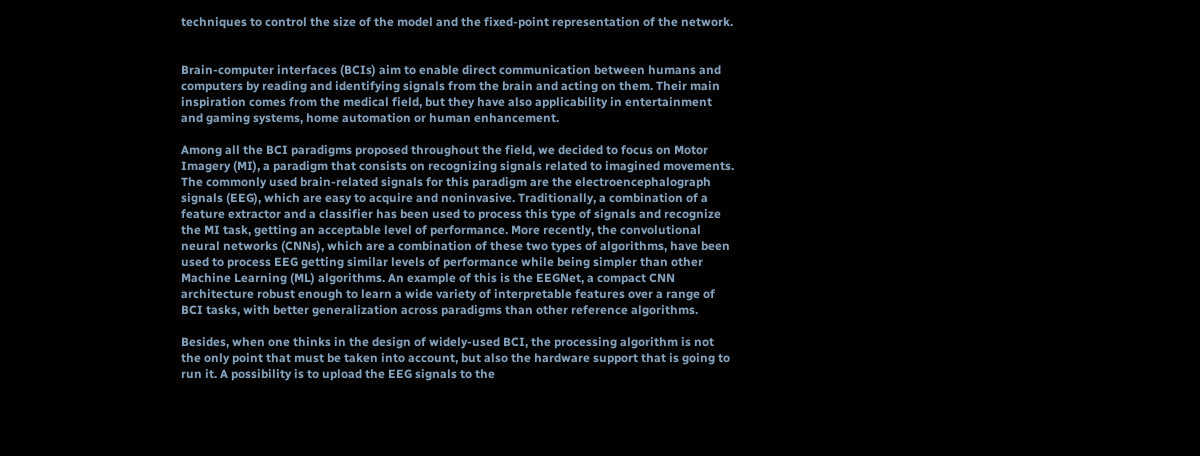techniques to control the size of the model and the fixed-point representation of the network.


Brain-computer interfaces (BCIs) aim to enable direct communication between humans and computers by reading and identifying signals from the brain and acting on them. Their main inspiration comes from the medical field, but they have also applicability in entertainment and gaming systems, home automation or human enhancement.

Among all the BCI paradigms proposed throughout the field, we decided to focus on Motor Imagery (MI), a paradigm that consists on recognizing signals related to imagined movements. The commonly used brain-related signals for this paradigm are the electroencephalograph signals (EEG), which are easy to acquire and noninvasive. Traditionally, a combination of a feature extractor and a classifier has been used to process this type of signals and recognize the MI task, getting an acceptable level of performance. More recently, the convolutional neural networks (CNNs), which are a combination of these two types of algorithms, have been used to process EEG getting similar levels of performance while being simpler than other Machine Learning (ML) algorithms. An example of this is the EEGNet, a compact CNN architecture robust enough to learn a wide variety of interpretable features over a range of BCI tasks, with better generalization across paradigms than other reference algorithms.

Besides, when one thinks in the design of widely-used BCI, the processing algorithm is not the only point that must be taken into account, but also the hardware support that is going to run it. A possibility is to upload the EEG signals to the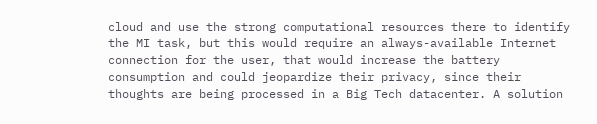cloud and use the strong computational resources there to identify the MI task, but this would require an always-available Internet connection for the user, that would increase the battery consumption and could jeopardize their privacy, since their thoughts are being processed in a Big Tech datacenter. A solution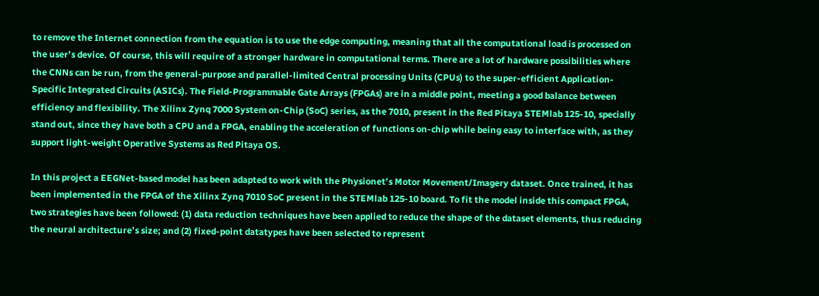to remove the Internet connection from the equation is to use the edge computing, meaning that all the computational load is processed on the user’s device. Of course, this will require of a stronger hardware in computational terms. There are a lot of hardware possibilities where the CNNs can be run, from the general-purpose and parallel-limited Central processing Units (CPUs) to the super-efficient Application-Specific Integrated Circuits (ASICs). The Field-Programmable Gate Arrays (FPGAs) are in a middle point, meeting a good balance between efficiency and flexibility. The Xilinx Zynq 7000 System on-Chip (SoC) series, as the 7010, present in the Red Pitaya STEMlab 125-10, specially stand out, since they have both a CPU and a FPGA, enabling the acceleration of functions on-chip while being easy to interface with, as they support light-weight Operative Systems as Red Pitaya OS.

In this project a EEGNet-based model has been adapted to work with the Physionet’s Motor Movement/Imagery dataset. Once trained, it has been implemented in the FPGA of the Xilinx Zynq 7010 SoC present in the STEMlab 125-10 board. To fit the model inside this compact FPGA, two strategies have been followed: (1) data reduction techniques have been applied to reduce the shape of the dataset elements, thus reducing the neural architecture’s size; and (2) fixed-point datatypes have been selected to represent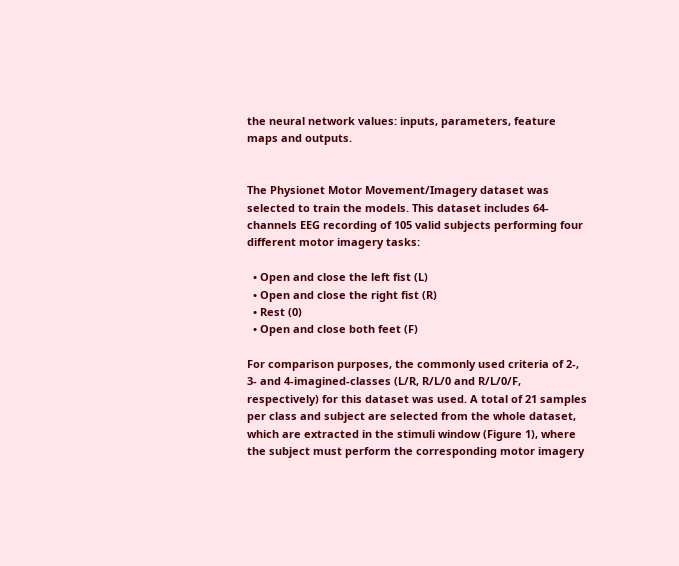the neural network values: inputs, parameters, feature maps and outputs.


The Physionet Motor Movement/Imagery dataset was selected to train the models. This dataset includes 64-channels EEG recording of 105 valid subjects performing four different motor imagery tasks:

  • Open and close the left fist (L)
  • Open and close the right fist (R)
  • Rest (0)
  • Open and close both feet (F)

For comparison purposes, the commonly used criteria of 2-, 3- and 4-imagined-classes (L/R, R/L/0 and R/L/0/F, respectively) for this dataset was used. A total of 21 samples per class and subject are selected from the whole dataset, which are extracted in the stimuli window (Figure 1), where the subject must perform the corresponding motor imagery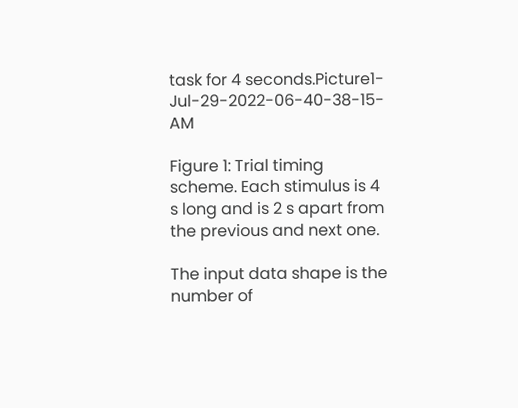task for 4 seconds.Picture1-Jul-29-2022-06-40-38-15-AM

Figure 1: Trial timing scheme. Each stimulus is 4 s long and is 2 s apart from the previous and next one.

The input data shape is the number of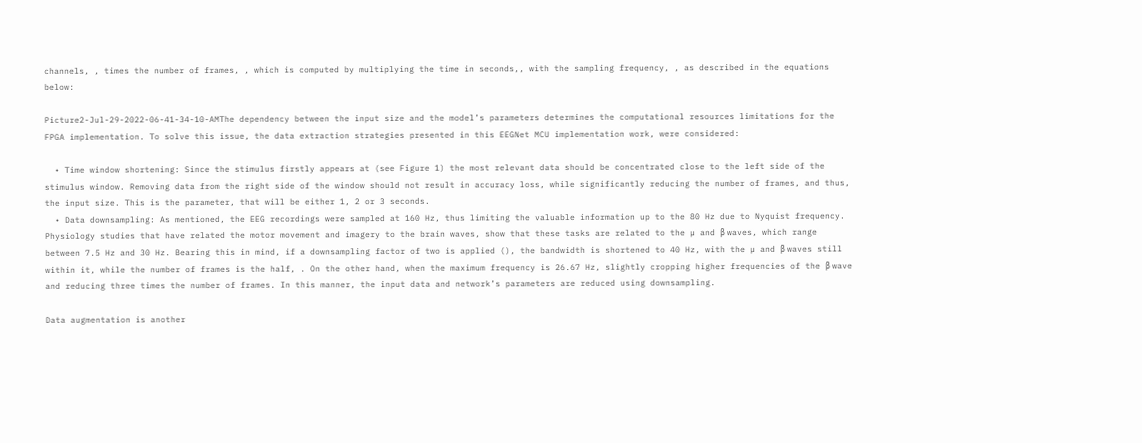channels, , times the number of frames, , which is computed by multiplying the time in seconds,, with the sampling frequency, , as described in the equations below:

Picture2-Jul-29-2022-06-41-34-10-AMThe dependency between the input size and the model’s parameters determines the computational resources limitations for the FPGA implementation. To solve this issue, the data extraction strategies presented in this EEGNet MCU implementation work, were considered:

  • Time window shortening: Since the stimulus firstly appears at (see Figure 1) the most relevant data should be concentrated close to the left side of the stimulus window. Removing data from the right side of the window should not result in accuracy loss, while significantly reducing the number of frames, and thus, the input size. This is the parameter, that will be either 1, 2 or 3 seconds.
  • Data downsampling: As mentioned, the EEG recordings were sampled at 160 Hz, thus limiting the valuable information up to the 80 Hz due to Nyquist frequency. Physiology studies that have related the motor movement and imagery to the brain waves, show that these tasks are related to the µ and β waves, which range between 7.5 Hz and 30 Hz. Bearing this in mind, if a downsampling factor of two is applied (), the bandwidth is shortened to 40 Hz, with the µ and β waves still within it, while the number of frames is the half, . On the other hand, when the maximum frequency is 26.67 Hz, slightly cropping higher frequencies of the β wave and reducing three times the number of frames. In this manner, the input data and network’s parameters are reduced using downsampling.

Data augmentation is another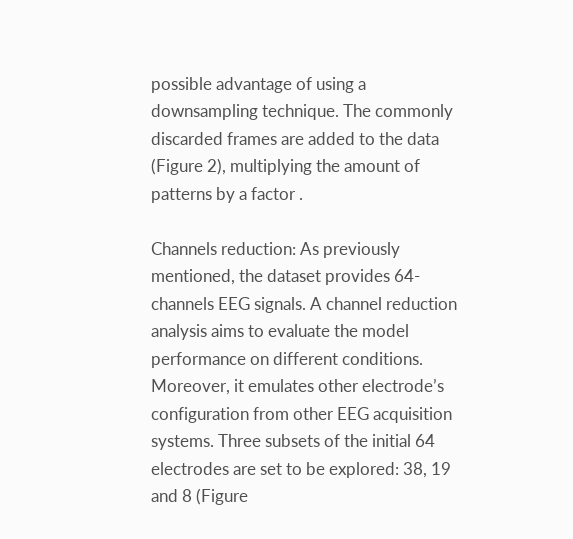possible advantage of using a downsampling technique. The commonly discarded frames are added to the data (Figure 2), multiplying the amount of patterns by a factor .

Channels reduction: As previously mentioned, the dataset provides 64-channels EEG signals. A channel reduction analysis aims to evaluate the model performance on different conditions. Moreover, it emulates other electrode’s configuration from other EEG acquisition systems. Three subsets of the initial 64 electrodes are set to be explored: 38, 19 and 8 (Figure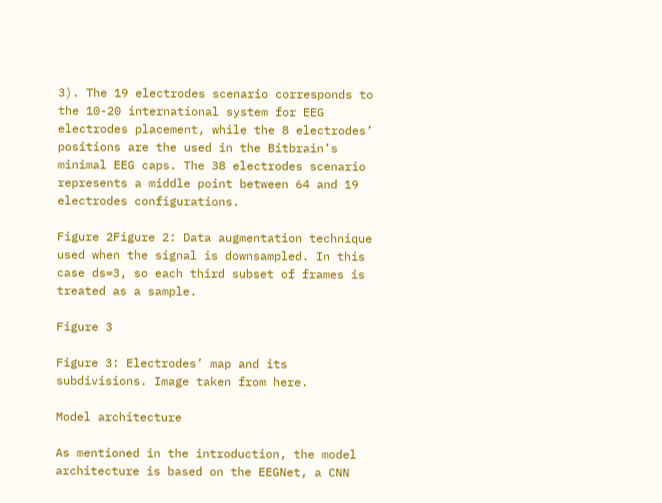3). The 19 electrodes scenario corresponds to the 10-20 international system for EEG electrodes placement, while the 8 electrodes’ positions are the used in the Bitbrain’s minimal EEG caps. The 38 electrodes scenario represents a middle point between 64 and 19 electrodes configurations.

Figure 2Figure 2: Data augmentation technique used when the signal is downsampled. In this case ds=3, so each third subset of frames is treated as a sample.

Figure 3

Figure 3: Electrodes’ map and its subdivisions. Image taken from here.

Model architecture

As mentioned in the introduction, the model architecture is based on the EEGNet, a CNN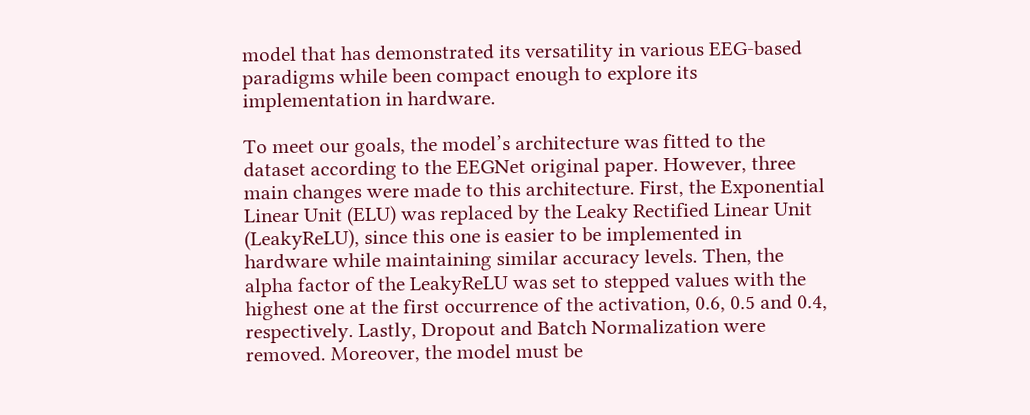model that has demonstrated its versatility in various EEG-based paradigms while been compact enough to explore its implementation in hardware.

To meet our goals, the model’s architecture was fitted to the dataset according to the EEGNet original paper. However, three main changes were made to this architecture. First, the Exponential Linear Unit (ELU) was replaced by the Leaky Rectified Linear Unit (LeakyReLU), since this one is easier to be implemented in hardware while maintaining similar accuracy levels. Then, the alpha factor of the LeakyReLU was set to stepped values with the highest one at the first occurrence of the activation, 0.6, 0.5 and 0.4, respectively. Lastly, Dropout and Batch Normalization were removed. Moreover, the model must be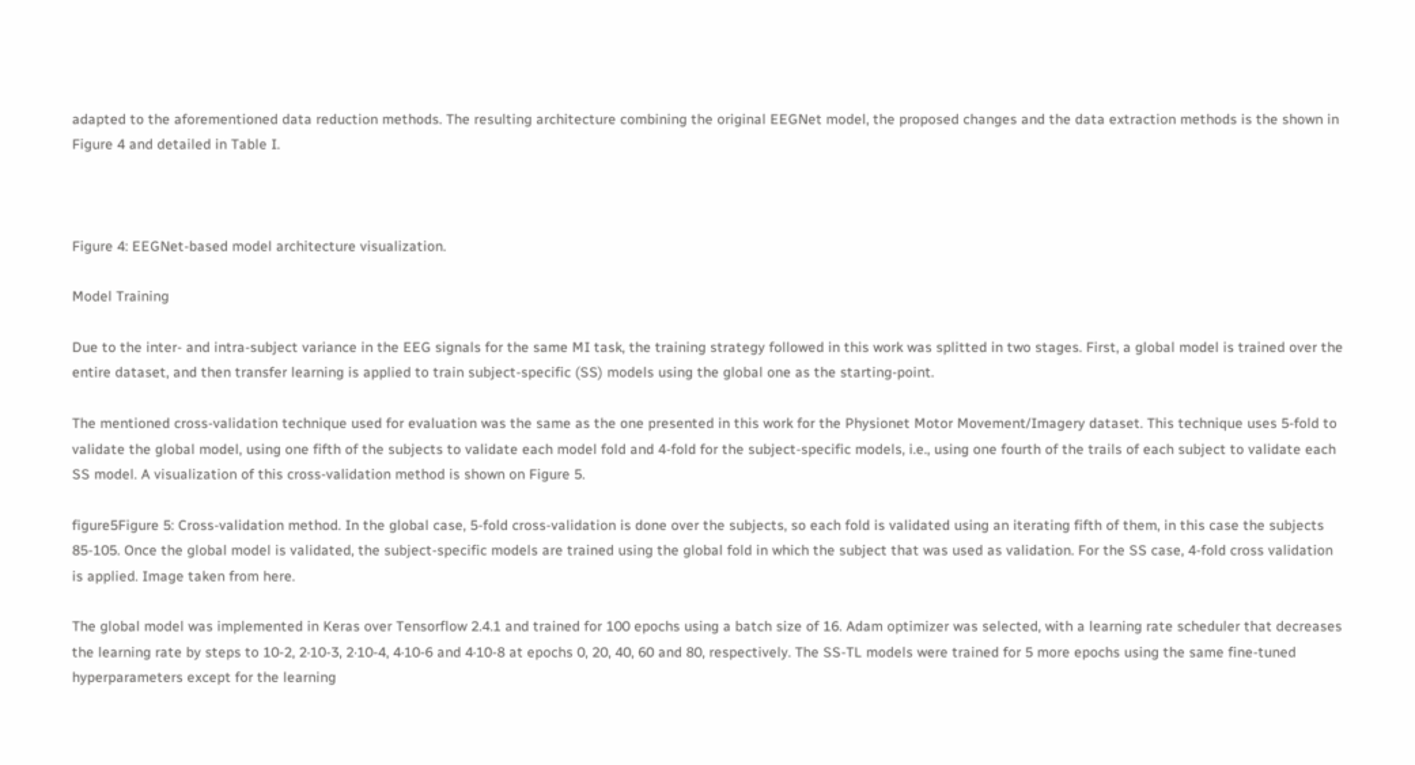adapted to the aforementioned data reduction methods. The resulting architecture combining the original EEGNet model, the proposed changes and the data extraction methods is the shown in Figure 4 and detailed in Table I.



Figure 4: EEGNet-based model architecture visualization.

Model Training

Due to the inter- and intra-subject variance in the EEG signals for the same MI task, the training strategy followed in this work was splitted in two stages. First, a global model is trained over the entire dataset, and then transfer learning is applied to train subject-specific (SS) models using the global one as the starting-point.

The mentioned cross-validation technique used for evaluation was the same as the one presented in this work for the Physionet Motor Movement/Imagery dataset. This technique uses 5-fold to validate the global model, using one fifth of the subjects to validate each model fold and 4-fold for the subject-specific models, i.e., using one fourth of the trails of each subject to validate each SS model. A visualization of this cross-validation method is shown on Figure 5.

figure5Figure 5: Cross-validation method. In the global case, 5-fold cross-validation is done over the subjects, so each fold is validated using an iterating fifth of them, in this case the subjects 85-105. Once the global model is validated, the subject-specific models are trained using the global fold in which the subject that was used as validation. For the SS case, 4-fold cross validation is applied. Image taken from here.

The global model was implemented in Keras over Tensorflow 2.4.1 and trained for 100 epochs using a batch size of 16. Adam optimizer was selected, with a learning rate scheduler that decreases the learning rate by steps to 10-2, 2·10-3, 2·10-4, 4·10-6 and 4·10-8 at epochs 0, 20, 40, 60 and 80, respectively. The SS-TL models were trained for 5 more epochs using the same fine-tuned hyperparameters except for the learning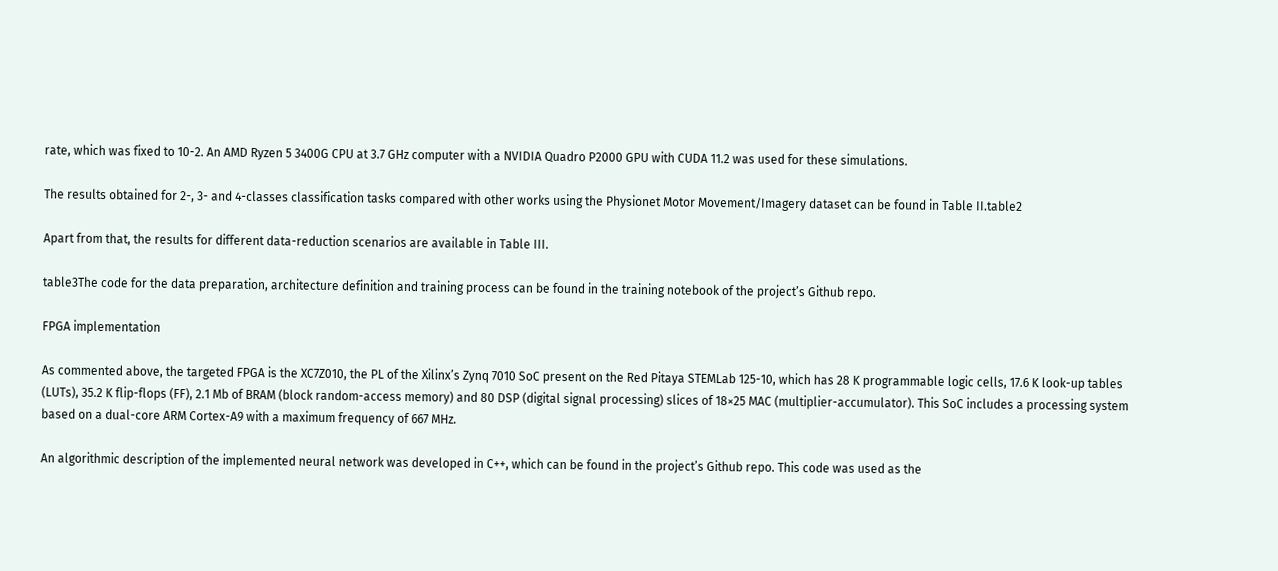rate, which was fixed to 10-2. An AMD Ryzen 5 3400G CPU at 3.7 GHz computer with a NVIDIA Quadro P2000 GPU with CUDA 11.2 was used for these simulations.

The results obtained for 2-, 3- and 4-classes classification tasks compared with other works using the Physionet Motor Movement/Imagery dataset can be found in Table II.table2

Apart from that, the results for different data-reduction scenarios are available in Table III.

table3The code for the data preparation, architecture definition and training process can be found in the training notebook of the project’s Github repo.

FPGA implementation

As commented above, the targeted FPGA is the XC7Z010, the PL of the Xilinx’s Zynq 7010 SoC present on the Red Pitaya STEMLab 125-10, which has 28 K programmable logic cells, 17.6 K look-up tables (LUTs), 35.2 K flip-flops (FF), 2.1 Mb of BRAM (block random-access memory) and 80 DSP (digital signal processing) slices of 18×25 MAC (multiplier-accumulator). This SoC includes a processing system based on a dual-core ARM Cortex-A9 with a maximum frequency of 667 MHz.

An algorithmic description of the implemented neural network was developed in C++, which can be found in the project’s Github repo. This code was used as the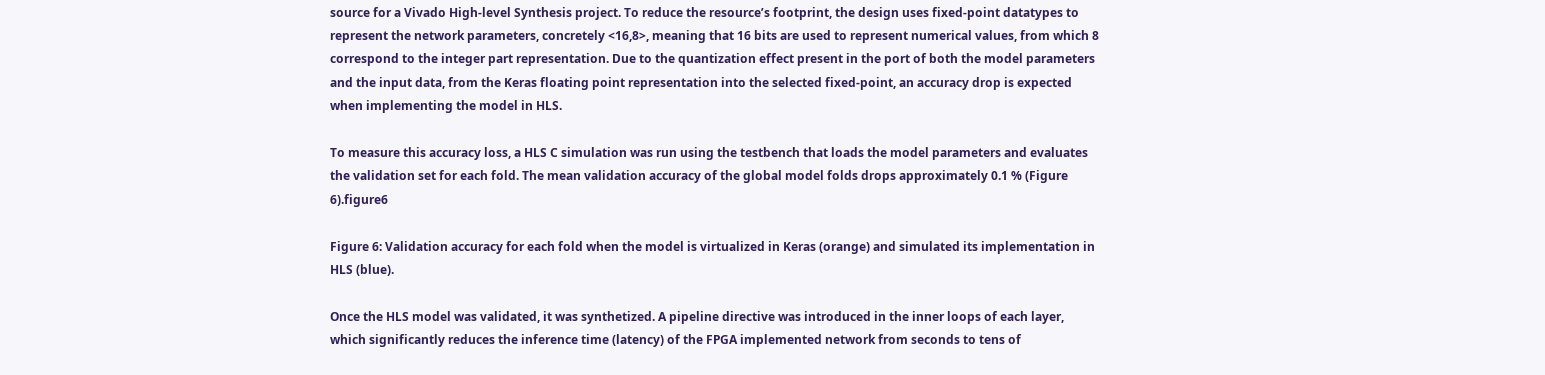source for a Vivado High-level Synthesis project. To reduce the resource’s footprint, the design uses fixed-point datatypes to represent the network parameters, concretely <16,8>, meaning that 16 bits are used to represent numerical values, from which 8 correspond to the integer part representation. Due to the quantization effect present in the port of both the model parameters and the input data, from the Keras floating point representation into the selected fixed-point, an accuracy drop is expected when implementing the model in HLS.

To measure this accuracy loss, a HLS C simulation was run using the testbench that loads the model parameters and evaluates the validation set for each fold. The mean validation accuracy of the global model folds drops approximately 0.1 % (Figure 6).figure6

Figure 6: Validation accuracy for each fold when the model is virtualized in Keras (orange) and simulated its implementation in HLS (blue).

Once the HLS model was validated, it was synthetized. A pipeline directive was introduced in the inner loops of each layer, which significantly reduces the inference time (latency) of the FPGA implemented network from seconds to tens of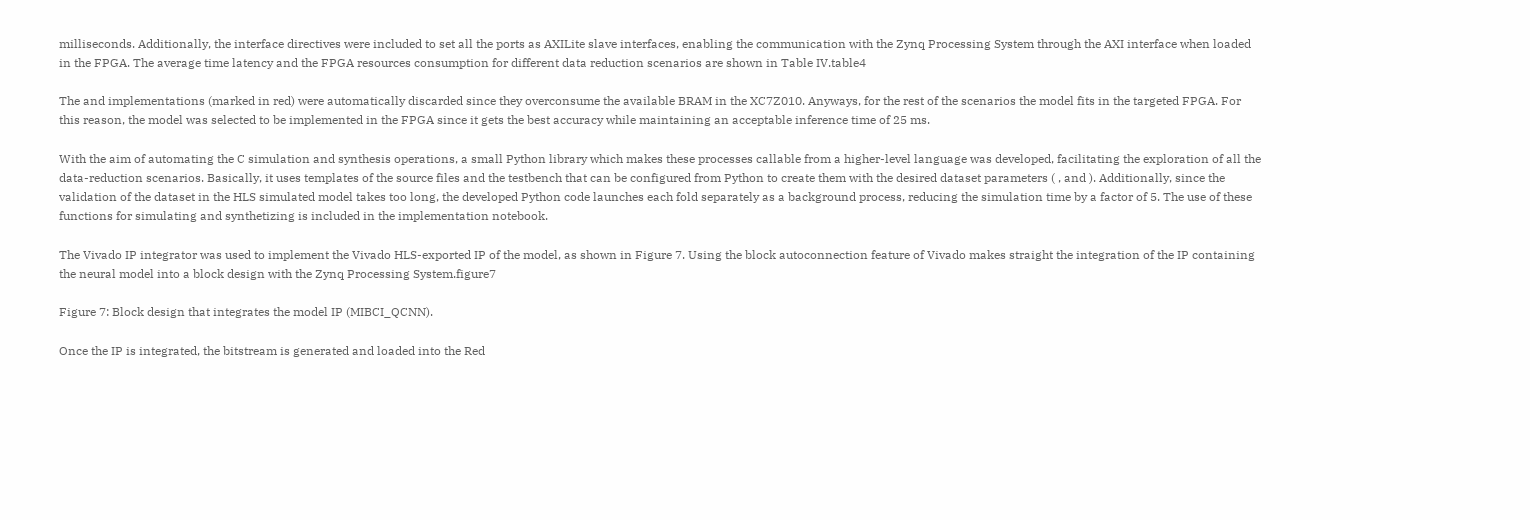milliseconds. Additionally, the interface directives were included to set all the ports as AXILite slave interfaces, enabling the communication with the Zynq Processing System through the AXI interface when loaded in the FPGA. The average time latency and the FPGA resources consumption for different data reduction scenarios are shown in Table IV.table4

The and implementations (marked in red) were automatically discarded since they overconsume the available BRAM in the XC7Z010. Anyways, for the rest of the scenarios the model fits in the targeted FPGA. For this reason, the model was selected to be implemented in the FPGA since it gets the best accuracy while maintaining an acceptable inference time of 25 ms.

With the aim of automating the C simulation and synthesis operations, a small Python library which makes these processes callable from a higher-level language was developed, facilitating the exploration of all the data-reduction scenarios. Basically, it uses templates of the source files and the testbench that can be configured from Python to create them with the desired dataset parameters ( , and ). Additionally, since the validation of the dataset in the HLS simulated model takes too long, the developed Python code launches each fold separately as a background process, reducing the simulation time by a factor of 5. The use of these functions for simulating and synthetizing is included in the implementation notebook.

The Vivado IP integrator was used to implement the Vivado HLS-exported IP of the model, as shown in Figure 7. Using the block autoconnection feature of Vivado makes straight the integration of the IP containing the neural model into a block design with the Zynq Processing System.figure7

Figure 7: Block design that integrates the model IP (MIBCI_QCNN).

Once the IP is integrated, the bitstream is generated and loaded into the Red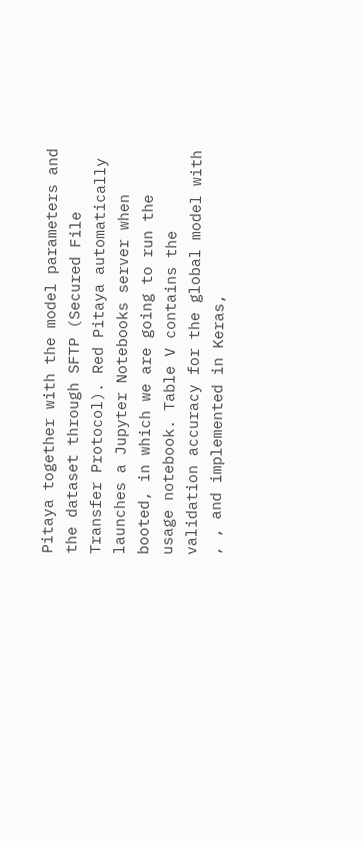Pitaya together with the model parameters and the dataset through SFTP (Secured File Transfer Protocol). Red Pitaya automatically launches a Jupyter Notebooks server when booted, in which we are going to run the usage notebook. Table V contains the validation accuracy for the global model with , , and implemented in Keras,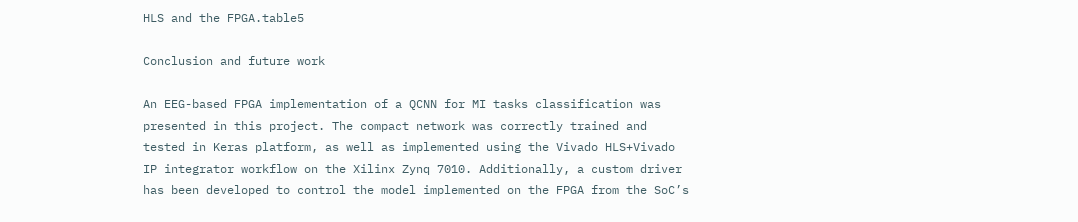HLS and the FPGA.table5

Conclusion and future work

An EEG-based FPGA implementation of a QCNN for MI tasks classification was presented in this project. The compact network was correctly trained and tested in Keras platform, as well as implemented using the Vivado HLS+Vivado IP integrator workflow on the Xilinx Zynq 7010. Additionally, a custom driver has been developed to control the model implemented on the FPGA from the SoC’s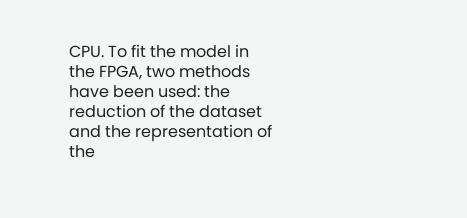CPU. To fit the model in the FPGA, two methods have been used: the reduction of the dataset and the representation of the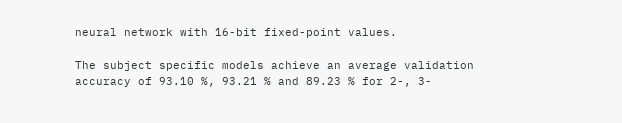neural network with 16-bit fixed-point values.

The subject specific models achieve an average validation accuracy of 93.10 %, 93.21 % and 89.23 % for 2-, 3-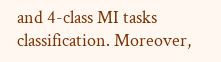and 4-class MI tasks classification. Moreover,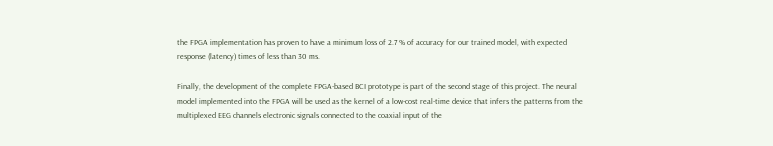the FPGA implementation has proven to have a minimum loss of 2.7 % of accuracy for our trained model, with expected response (latency) times of less than 30 ms.

Finally, the development of the complete FPGA-based BCI prototype is part of the second stage of this project. The neural model implemented into the FPGA will be used as the kernel of a low-cost real-time device that infers the patterns from the multiplexed EEG channels electronic signals connected to the coaxial input of the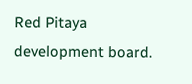Red Pitaya development board.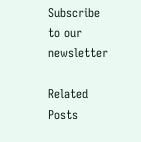Subscribe to our newsletter

Related Posts